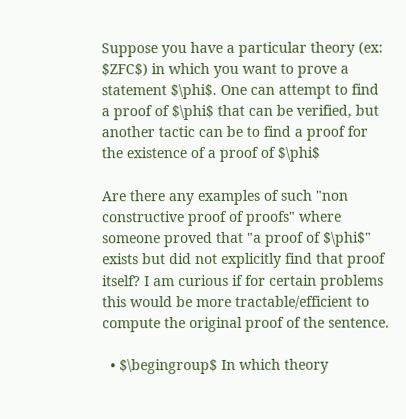Suppose you have a particular theory (ex: $ZFC$) in which you want to prove a statement $\phi$. One can attempt to find a proof of $\phi$ that can be verified, but another tactic can be to find a proof for the existence of a proof of $\phi$

Are there any examples of such "non constructive proof of proofs" where someone proved that "a proof of $\phi$" exists but did not explicitly find that proof itself? I am curious if for certain problems this would be more tractable/efficient to compute the original proof of the sentence.

  • $\begingroup$ In which theory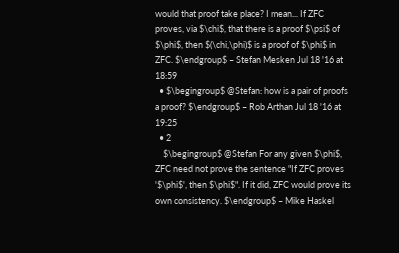would that proof take place? I mean... If ZFC proves, via $\chi$, that there is a proof $\psi$ of $\phi$, then $(\chi,\phi)$ is a proof of $\phi$ in ZFC. $\endgroup$ – Stefan Mesken Jul 18 '16 at 18:59
  • $\begingroup$ @Stefan: how is a pair of proofs a proof? $\endgroup$ – Rob Arthan Jul 18 '16 at 19:25
  • 2
    $\begingroup$ @Stefan For any given $\phi$, ZFC need not prove the sentence "If ZFC proves '$\phi$', then $\phi$". If it did, ZFC would prove its own consistency. $\endgroup$ – Mike Haskel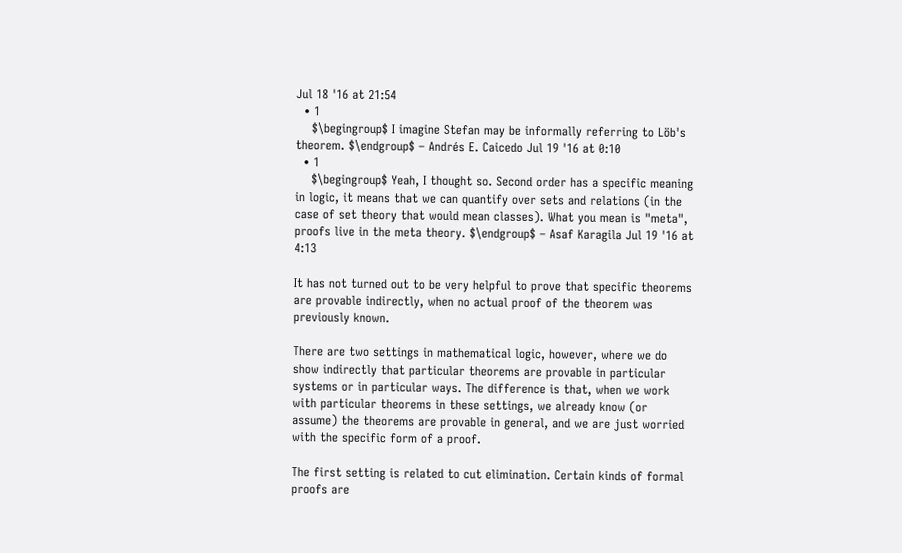Jul 18 '16 at 21:54
  • 1
    $\begingroup$ I imagine Stefan may be informally referring to Löb's theorem. $\endgroup$ – Andrés E. Caicedo Jul 19 '16 at 0:10
  • 1
    $\begingroup$ Yeah, I thought so. Second order has a specific meaning in logic, it means that we can quantify over sets and relations (in the case of set theory that would mean classes). What you mean is "meta", proofs live in the meta theory. $\endgroup$ – Asaf Karagila Jul 19 '16 at 4:13

It has not turned out to be very helpful to prove that specific theorems are provable indirectly, when no actual proof of the theorem was previously known.

There are two settings in mathematical logic, however, where we do show indirectly that particular theorems are provable in particular systems or in particular ways. The difference is that, when we work with particular theorems in these settings, we already know (or assume) the theorems are provable in general, and we are just worried with the specific form of a proof.

The first setting is related to cut elimination. Certain kinds of formal proofs are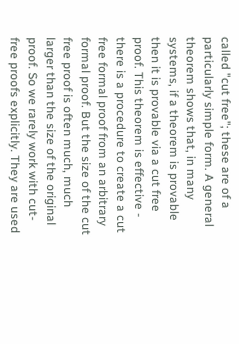called "cut free"; these are of a particularly simple form. A general theorem shows that, in many systems, if a theorem is provable then it is provable via a cut free proof. This theorem is effective - there is a procedure to create a cut free formal proof from an arbitrary formal proof. But the size of the cut free proof is often much, much larger than the size of the original proof. So we rarely work with cut-free proofs explicitly. They are used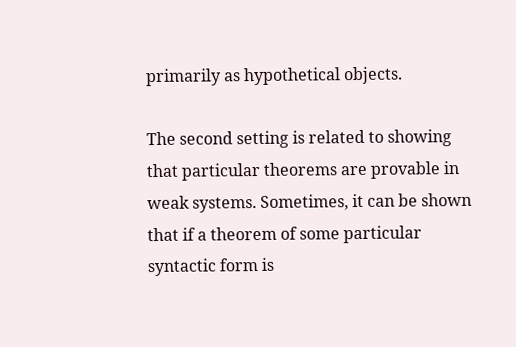primarily as hypothetical objects.

The second setting is related to showing that particular theorems are provable in weak systems. Sometimes, it can be shown that if a theorem of some particular syntactic form is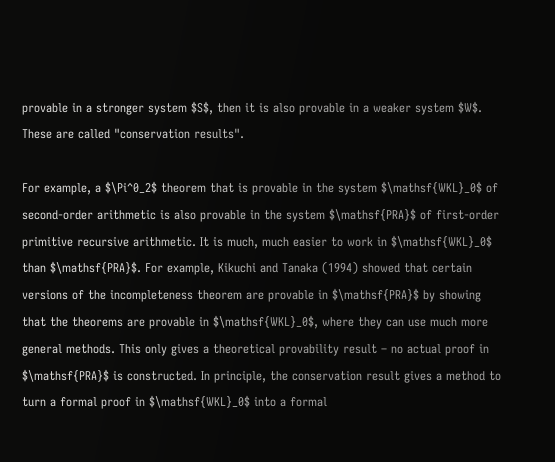provable in a stronger system $S$, then it is also provable in a weaker system $W$. These are called "conservation results".

For example, a $\Pi^0_2$ theorem that is provable in the system $\mathsf{WKL}_0$ of second-order arithmetic is also provable in the system $\mathsf{PRA}$ of first-order primitive recursive arithmetic. It is much, much easier to work in $\mathsf{WKL}_0$ than $\mathsf{PRA}$. For example, Kikuchi and Tanaka (1994) showed that certain versions of the incompleteness theorem are provable in $\mathsf{PRA}$ by showing that the theorems are provable in $\mathsf{WKL}_0$, where they can use much more general methods. This only gives a theoretical provability result – no actual proof in $\mathsf{PRA}$ is constructed. In principle, the conservation result gives a method to turn a formal proof in $\mathsf{WKL}_0$ into a formal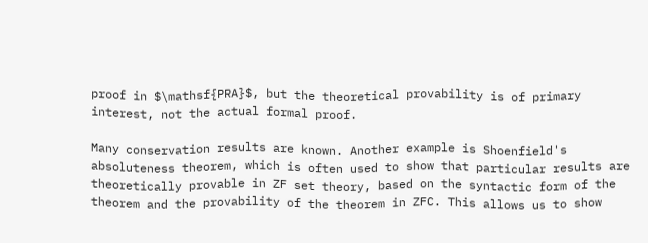proof in $\mathsf{PRA}$, but the theoretical provability is of primary interest, not the actual formal proof.

Many conservation results are known. Another example is Shoenfield's absoluteness theorem, which is often used to show that particular results are theoretically provable in ZF set theory, based on the syntactic form of the theorem and the provability of the theorem in ZFC. This allows us to show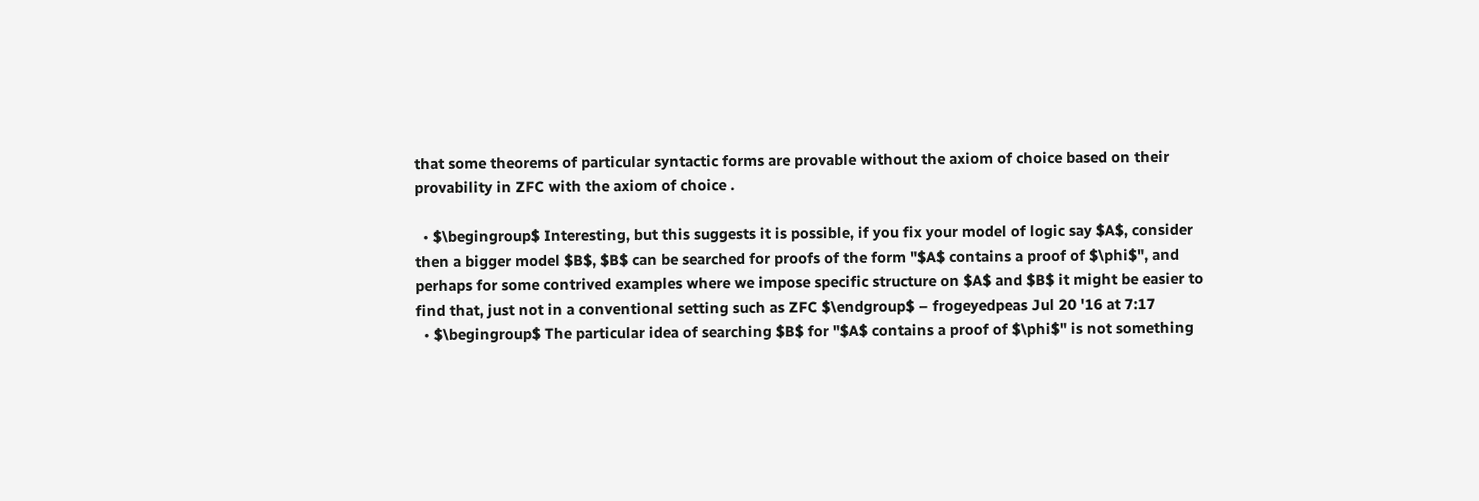that some theorems of particular syntactic forms are provable without the axiom of choice based on their provability in ZFC with the axiom of choice .

  • $\begingroup$ Interesting, but this suggests it is possible, if you fix your model of logic say $A$, consider then a bigger model $B$, $B$ can be searched for proofs of the form "$A$ contains a proof of $\phi$", and perhaps for some contrived examples where we impose specific structure on $A$ and $B$ it might be easier to find that, just not in a conventional setting such as ZFC $\endgroup$ – frogeyedpeas Jul 20 '16 at 7:17
  • $\begingroup$ The particular idea of searching $B$ for "$A$ contains a proof of $\phi$" is not something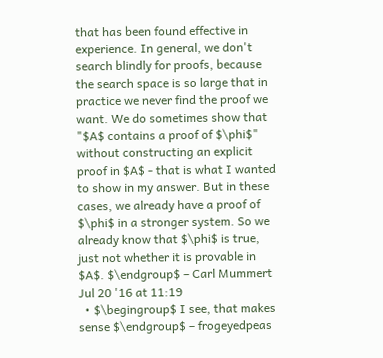that has been found effective in experience. In general, we don't search blindly for proofs, because the search space is so large that in practice we never find the proof we want. We do sometimes show that "$A$ contains a proof of $\phi$" without constructing an explicit proof in $A$ - that is what I wanted to show in my answer. But in these cases, we already have a proof of $\phi$ in a stronger system. So we already know that $\phi$ is true, just not whether it is provable in $A$. $\endgroup$ – Carl Mummert Jul 20 '16 at 11:19
  • $\begingroup$ I see, that makes sense $\endgroup$ – frogeyedpeas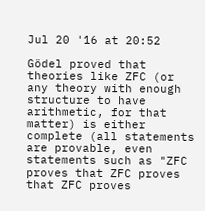Jul 20 '16 at 20:52

Gödel proved that theories like ZFC (or any theory with enough structure to have arithmetic, for that matter) is either complete (all statements are provable, even statements such as "ZFC proves that ZFC proves that ZFC proves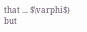that ... $\varphi$) but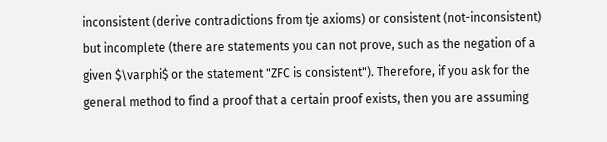inconsistent (derive contradictions from tje axioms) or consistent (not-inconsistent) but incomplete (there are statements you can not prove, such as the negation of a given $\varphi$ or the statement "ZFC is consistent"). Therefore, if you ask for the general method to find a proof that a certain proof exists, then you are assuming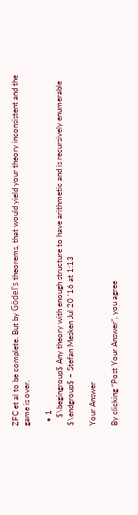ZFC et al to be complete. But by Gödel's theorems, that would yield your theory inconsistent and the game is over.

  • 1
    $\begingroup$ Any theory with enough structure to have arithmetic and is recursively enumerable $\endgroup$ – Stefan Mesken Jul 20 '16 at 1:13

Your Answer

By clicking “Post Your Answer”, you agree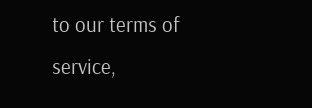to our terms of service,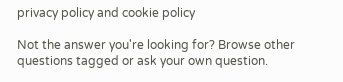privacy policy and cookie policy

Not the answer you're looking for? Browse other questions tagged or ask your own question.